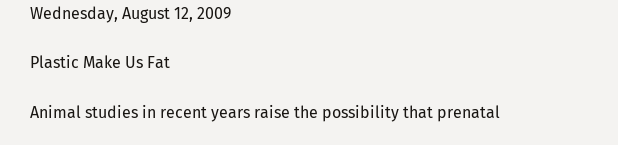Wednesday, August 12, 2009

Plastic Make Us Fat

Animal studies in recent years raise the possibility that prenatal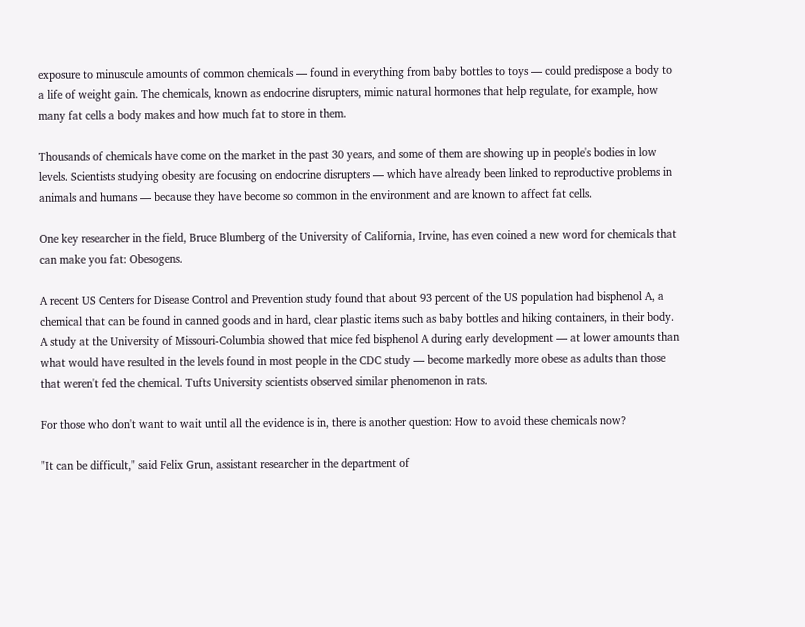exposure to minuscule amounts of common chemicals — found in everything from baby bottles to toys — could predispose a body to a life of weight gain. The chemicals, known as endocrine disrupters, mimic natural hormones that help regulate, for example, how many fat cells a body makes and how much fat to store in them.

Thousands of chemicals have come on the market in the past 30 years, and some of them are showing up in people's bodies in low levels. Scientists studying obesity are focusing on endocrine disrupters — which have already been linked to reproductive problems in animals and humans — because they have become so common in the environment and are known to affect fat cells.

One key researcher in the field, Bruce Blumberg of the University of California, Irvine, has even coined a new word for chemicals that can make you fat: Obesogens.

A recent US Centers for Disease Control and Prevention study found that about 93 percent of the US population had bisphenol A, a chemical that can be found in canned goods and in hard, clear plastic items such as baby bottles and hiking containers, in their body. A study at the University of Missouri-Columbia showed that mice fed bisphenol A during early development — at lower amounts than what would have resulted in the levels found in most people in the CDC study — become markedly more obese as adults than those that weren't fed the chemical. Tufts University scientists observed similar phenomenon in rats.

For those who don't want to wait until all the evidence is in, there is another question: How to avoid these chemicals now?

"It can be difficult," said Felix Grun, assistant researcher in the department of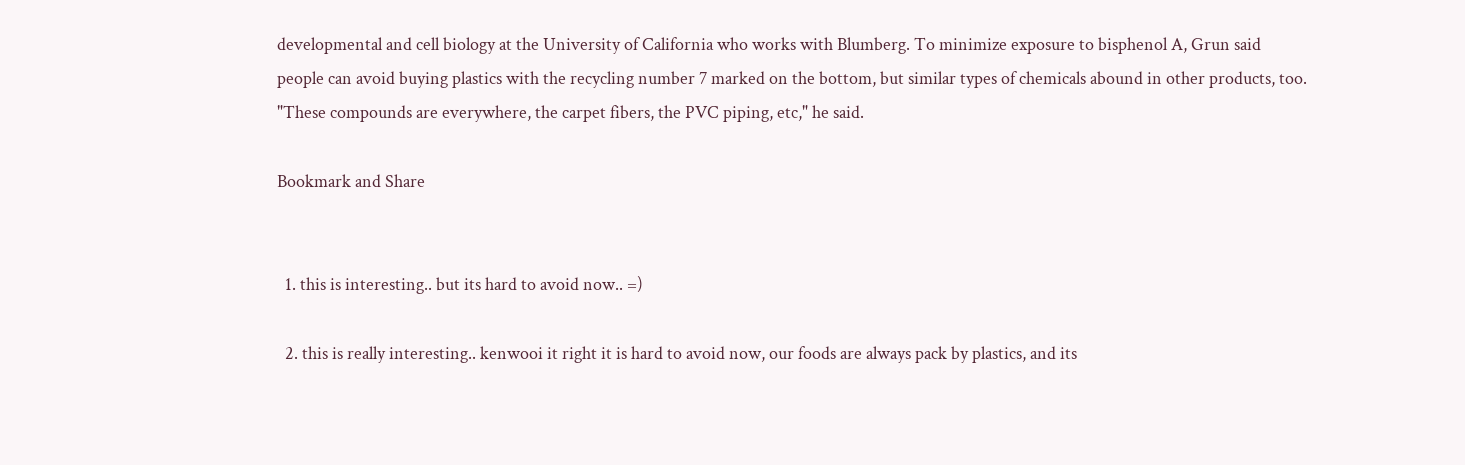developmental and cell biology at the University of California who works with Blumberg. To minimize exposure to bisphenol A, Grun said people can avoid buying plastics with the recycling number 7 marked on the bottom, but similar types of chemicals abound in other products, too. "These compounds are everywhere, the carpet fibers, the PVC piping, etc," he said.

Bookmark and Share


  1. this is interesting.. but its hard to avoid now.. =)

  2. this is really interesting.. kenwooi it right it is hard to avoid now, our foods are always pack by plastics, and its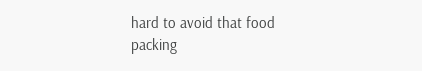hard to avoid that food packing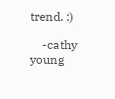trend. :)

    -cathy young